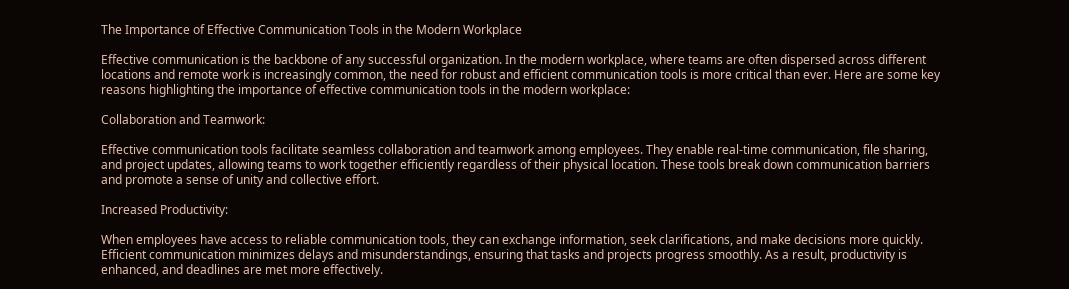The Importance of Effective Communication Tools in the Modern Workplace

Effective communication is the backbone of any successful organization. In the modern workplace, where teams are often dispersed across different locations and remote work is increasingly common, the need for robust and efficient communication tools is more critical than ever. Here are some key reasons highlighting the importance of effective communication tools in the modern workplace:

Collaboration and Teamwork:

Effective communication tools facilitate seamless collaboration and teamwork among employees. They enable real-time communication, file sharing, and project updates, allowing teams to work together efficiently regardless of their physical location. These tools break down communication barriers and promote a sense of unity and collective effort.

Increased Productivity:

When employees have access to reliable communication tools, they can exchange information, seek clarifications, and make decisions more quickly. Efficient communication minimizes delays and misunderstandings, ensuring that tasks and projects progress smoothly. As a result, productivity is enhanced, and deadlines are met more effectively.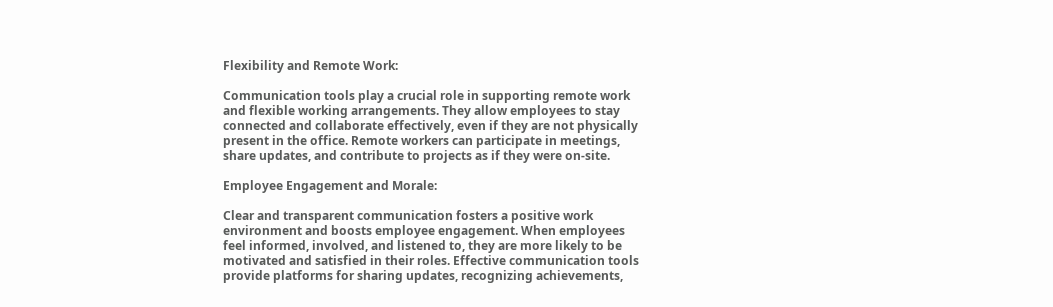Flexibility and Remote Work:

Communication tools play a crucial role in supporting remote work and flexible working arrangements. They allow employees to stay connected and collaborate effectively, even if they are not physically present in the office. Remote workers can participate in meetings, share updates, and contribute to projects as if they were on-site.

Employee Engagement and Morale:

Clear and transparent communication fosters a positive work environment and boosts employee engagement. When employees feel informed, involved, and listened to, they are more likely to be motivated and satisfied in their roles. Effective communication tools provide platforms for sharing updates, recognizing achievements,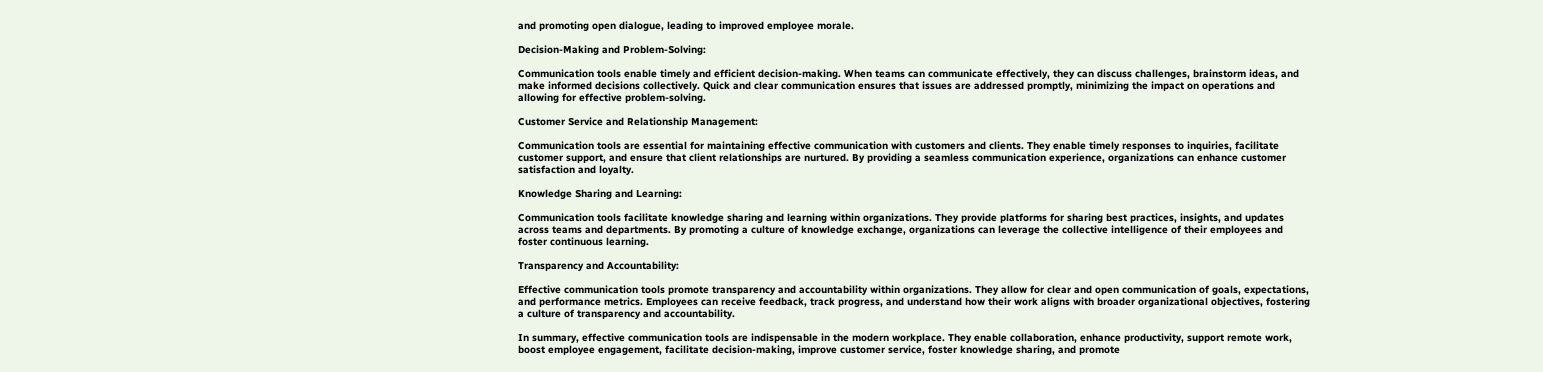and promoting open dialogue, leading to improved employee morale.

Decision-Making and Problem-Solving:

Communication tools enable timely and efficient decision-making. When teams can communicate effectively, they can discuss challenges, brainstorm ideas, and make informed decisions collectively. Quick and clear communication ensures that issues are addressed promptly, minimizing the impact on operations and allowing for effective problem-solving.

Customer Service and Relationship Management:

Communication tools are essential for maintaining effective communication with customers and clients. They enable timely responses to inquiries, facilitate customer support, and ensure that client relationships are nurtured. By providing a seamless communication experience, organizations can enhance customer satisfaction and loyalty.

Knowledge Sharing and Learning:

Communication tools facilitate knowledge sharing and learning within organizations. They provide platforms for sharing best practices, insights, and updates across teams and departments. By promoting a culture of knowledge exchange, organizations can leverage the collective intelligence of their employees and foster continuous learning.

Transparency and Accountability:

Effective communication tools promote transparency and accountability within organizations. They allow for clear and open communication of goals, expectations, and performance metrics. Employees can receive feedback, track progress, and understand how their work aligns with broader organizational objectives, fostering a culture of transparency and accountability.

In summary, effective communication tools are indispensable in the modern workplace. They enable collaboration, enhance productivity, support remote work, boost employee engagement, facilitate decision-making, improve customer service, foster knowledge sharing, and promote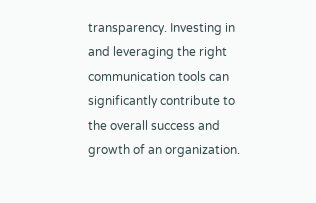transparency. Investing in and leveraging the right communication tools can significantly contribute to the overall success and growth of an organization.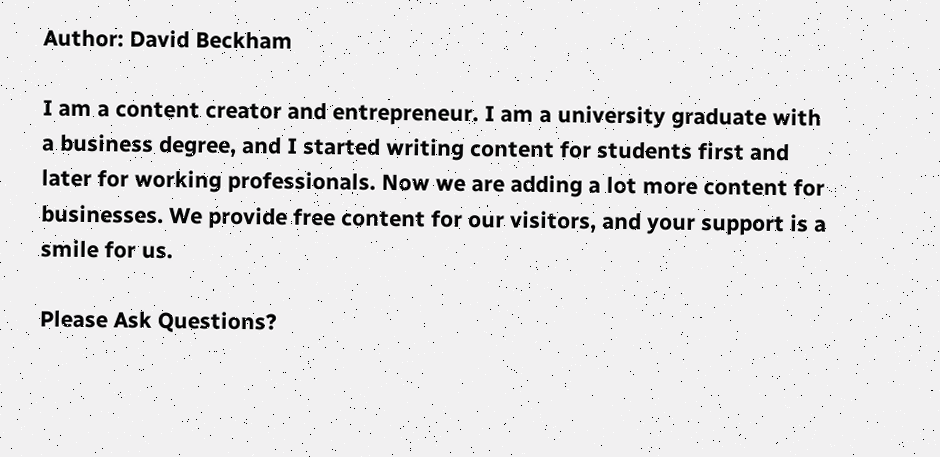Author: David Beckham

I am a content creator and entrepreneur. I am a university graduate with a business degree, and I started writing content for students first and later for working professionals. Now we are adding a lot more content for businesses. We provide free content for our visitors, and your support is a smile for us.

Please Ask Questions?